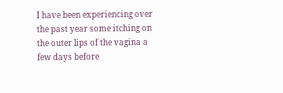I have been experiencing over the past year some itching on the outer lips of the vagina a few days before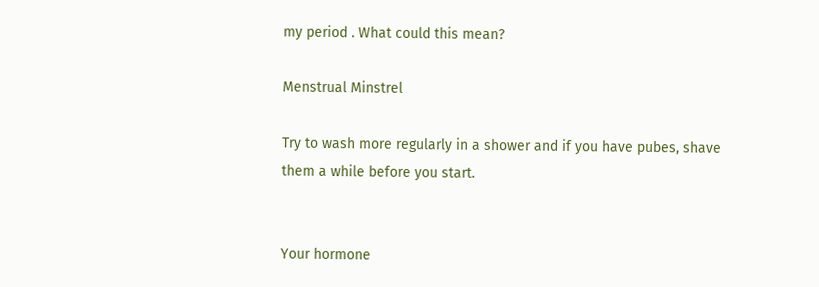my period . What could this mean?

Menstrual Minstrel

Try to wash more regularly in a shower and if you have pubes, shave them a while before you start.


Your hormone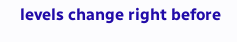levels change right before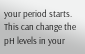your period starts. This can change the pH levels in your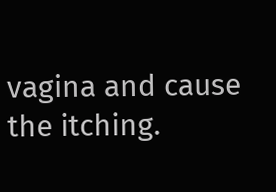vagina and cause the itching.